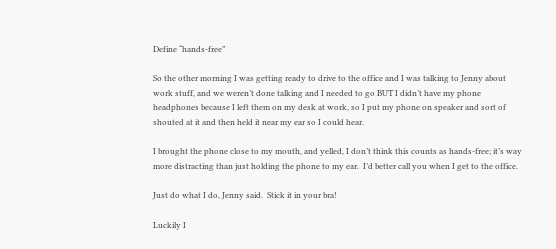Define “hands-free”

So the other morning I was getting ready to drive to the office and I was talking to Jenny about work stuff, and we weren’t done talking and I needed to go BUT I didn’t have my phone headphones because I left them on my desk at work, so I put my phone on speaker and sort of shouted at it and then held it near my ear so I could hear.

I brought the phone close to my mouth, and yelled, I don’t think this counts as hands-free; it’s way more distracting than just holding the phone to my ear.  I’d better call you when I get to the office.

Just do what I do, Jenny said.  Stick it in your bra!

Luckily I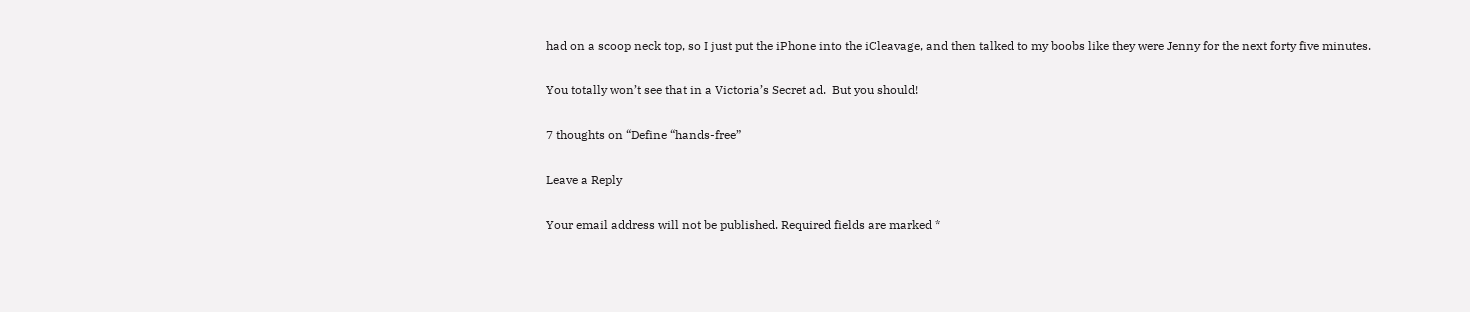had on a scoop neck top, so I just put the iPhone into the iCleavage, and then talked to my boobs like they were Jenny for the next forty five minutes.

You totally won’t see that in a Victoria’s Secret ad.  But you should!

7 thoughts on “Define “hands-free”

Leave a Reply

Your email address will not be published. Required fields are marked *